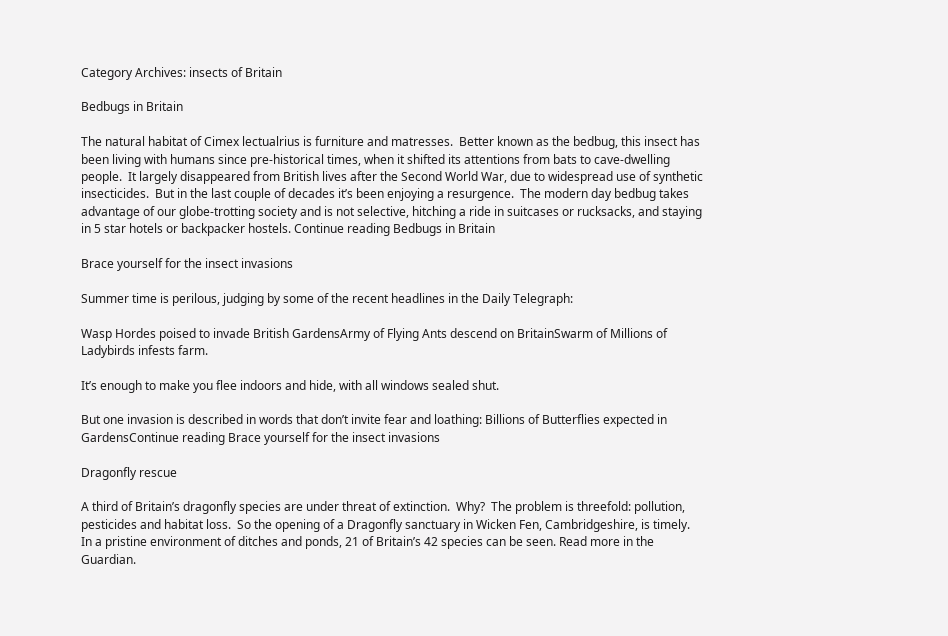Category Archives: insects of Britain

Bedbugs in Britain

The natural habitat of Cimex lectualrius is furniture and matresses.  Better known as the bedbug, this insect has been living with humans since pre-historical times, when it shifted its attentions from bats to cave-dwelling people.  It largely disappeared from British lives after the Second World War, due to widespread use of synthetic insecticides.  But in the last couple of decades it’s been enjoying a resurgence.  The modern day bedbug takes advantage of our globe-trotting society and is not selective, hitching a ride in suitcases or rucksacks, and staying in 5 star hotels or backpacker hostels. Continue reading Bedbugs in Britain

Brace yourself for the insect invasions

Summer time is perilous, judging by some of the recent headlines in the Daily Telegraph:

Wasp Hordes poised to invade British GardensArmy of Flying Ants descend on BritainSwarm of Millions of Ladybirds infests farm.

It’s enough to make you flee indoors and hide, with all windows sealed shut.

But one invasion is described in words that don’t invite fear and loathing: Billions of Butterflies expected in GardensContinue reading Brace yourself for the insect invasions

Dragonfly rescue

A third of Britain’s dragonfly species are under threat of extinction.  Why?  The problem is threefold: pollution, pesticides and habitat loss.  So the opening of a Dragonfly sanctuary in Wicken Fen, Cambridgeshire, is timely.  In a pristine environment of ditches and ponds, 21 of Britain’s 42 species can be seen. Read more in the Guardian.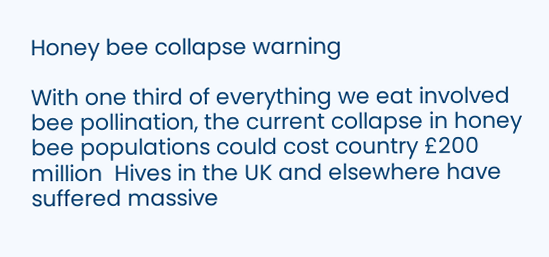Honey bee collapse warning

With one third of everything we eat involved bee pollination, the current collapse in honey bee populations could cost country £200 million  Hives in the UK and elsewhere have suffered massive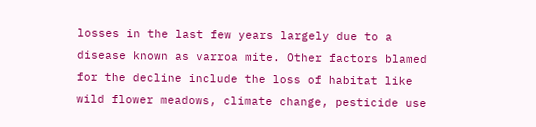losses in the last few years largely due to a disease known as varroa mite. Other factors blamed for the decline include the loss of habitat like wild flower meadows, climate change, pesticide use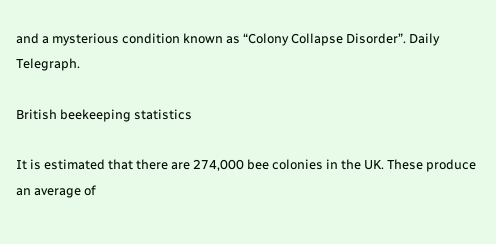and a mysterious condition known as “Colony Collapse Disorder”. Daily Telegraph.

British beekeeping statistics

It is estimated that there are 274,000 bee colonies in the UK. These produce an average of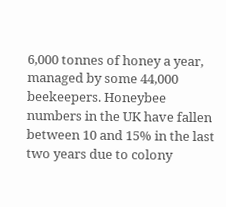6,000 tonnes of honey a year, managed by some 44,000 beekeepers. Honeybee numbers in the UK have fallen between 10 and 15% in the last two years due to colony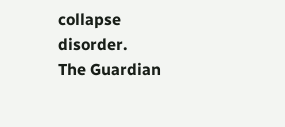collapse disorder.
The Guardian